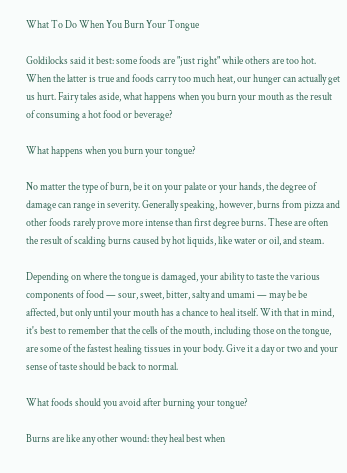What To Do When You Burn Your Tongue

Goldilocks said it best: some foods are "just right" while others are too hot. When the latter is true and foods carry too much heat, our hunger can actually get us hurt. Fairy tales aside, what happens when you burn your mouth as the result of consuming a hot food or beverage?

What happens when you burn your tongue?

No matter the type of burn, be it on your palate or your hands, the degree of damage can range in severity. Generally speaking, however, burns from pizza and other foods rarely prove more intense than first degree burns. These are often the result of scalding burns caused by hot liquids, like water or oil, and steam.

Depending on where the tongue is damaged, your ability to taste the various components of food — sour, sweet, bitter, salty and umami — may be be affected, but only until your mouth has a chance to heal itself. With that in mind, it's best to remember that the cells of the mouth, including those on the tongue, are some of the fastest healing tissues in your body. Give it a day or two and your sense of taste should be back to normal.

What foods should you avoid after burning your tongue?

Burns are like any other wound: they heal best when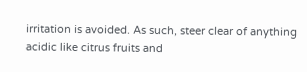irritation is avoided. As such, steer clear of anything acidic like citrus fruits and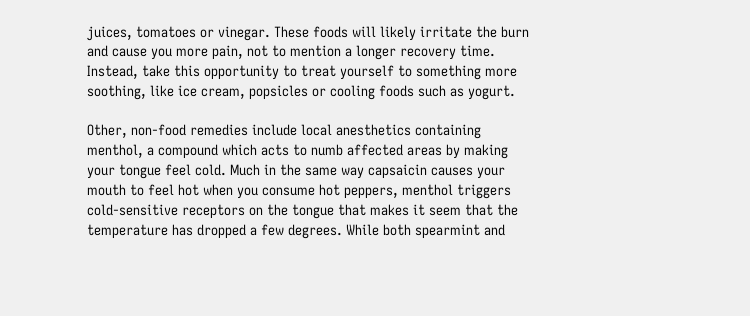juices, tomatoes or vinegar. These foods will likely irritate the burn and cause you more pain, not to mention a longer recovery time. Instead, take this opportunity to treat yourself to something more soothing, like ice cream, popsicles or cooling foods such as yogurt.

Other, non-food remedies include local anesthetics containing menthol, a compound which acts to numb affected areas by making your tongue feel cold. Much in the same way capsaicin causes your mouth to feel hot when you consume hot peppers, menthol triggers cold-sensitive receptors on the tongue that makes it seem that the temperature has dropped a few degrees. While both spearmint and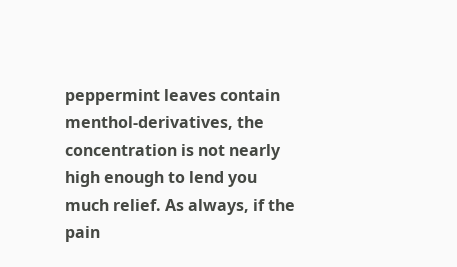peppermint leaves contain menthol-derivatives, the concentration is not nearly high enough to lend you much relief. As always, if the pain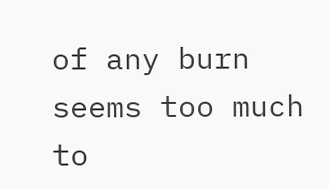of any burn seems too much to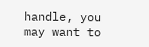handle, you may want to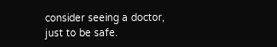consider seeing a doctor, just to be safe.